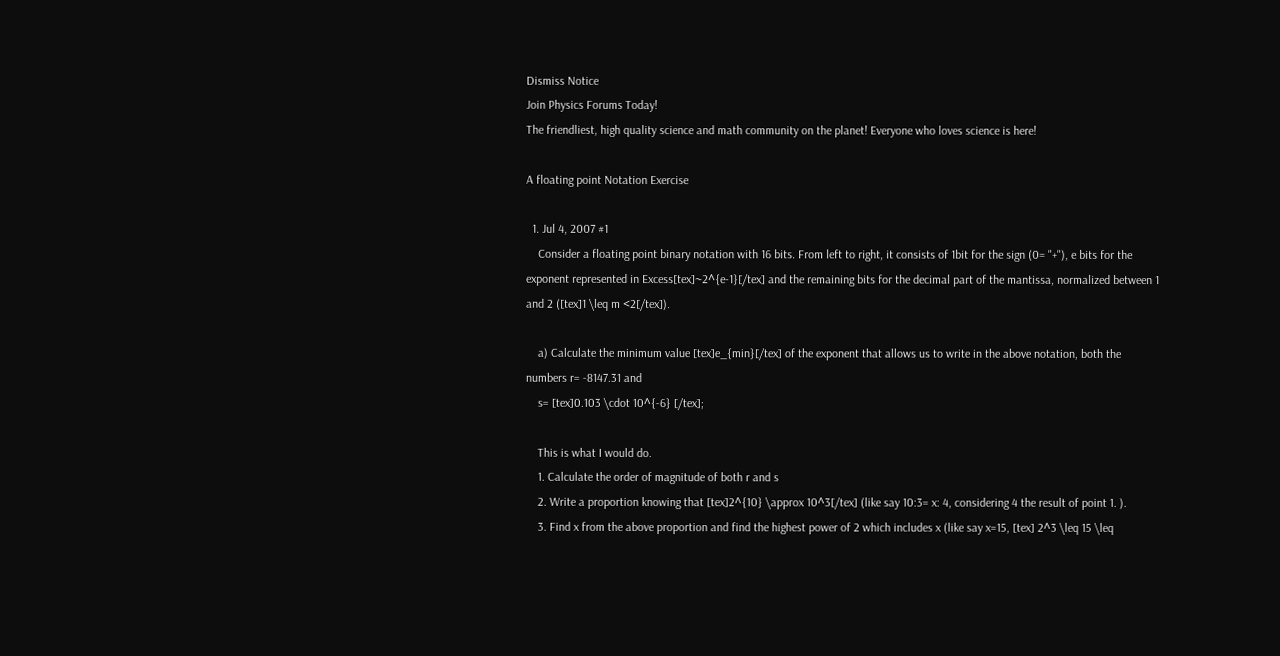Dismiss Notice
Join Physics Forums Today!
The friendliest, high quality science and math community on the planet! Everyone who loves science is here!

A floating point Notation Exercise

  1. Jul 4, 2007 #1
    Consider a floating point binary notation with 16 bits. From left to right, it consists of 1bit for the sign (0= "+"), e bits for the exponent represented in Excess[tex]~2^{e-1}[/tex] and the remaining bits for the decimal part of the mantissa, normalized between 1 and 2 ([tex]1 \leq m <2[/tex]).

    a) Calculate the minimum value [tex]e_{min}[/tex] of the exponent that allows us to write in the above notation, both the numbers r= -8147.31 and
    s= [tex]0.103 \cdot 10^{-6} [/tex];

    This is what I would do.
    1. Calculate the order of magnitude of both r and s
    2. Write a proportion knowing that [tex]2^{10} \approx 10^3[/tex] (like say 10:3= x: 4, considering 4 the result of point 1. ).
    3. Find x from the above proportion and find the highest power of 2 which includes x (like say x=15, [tex] 2^3 \leq 15 \leq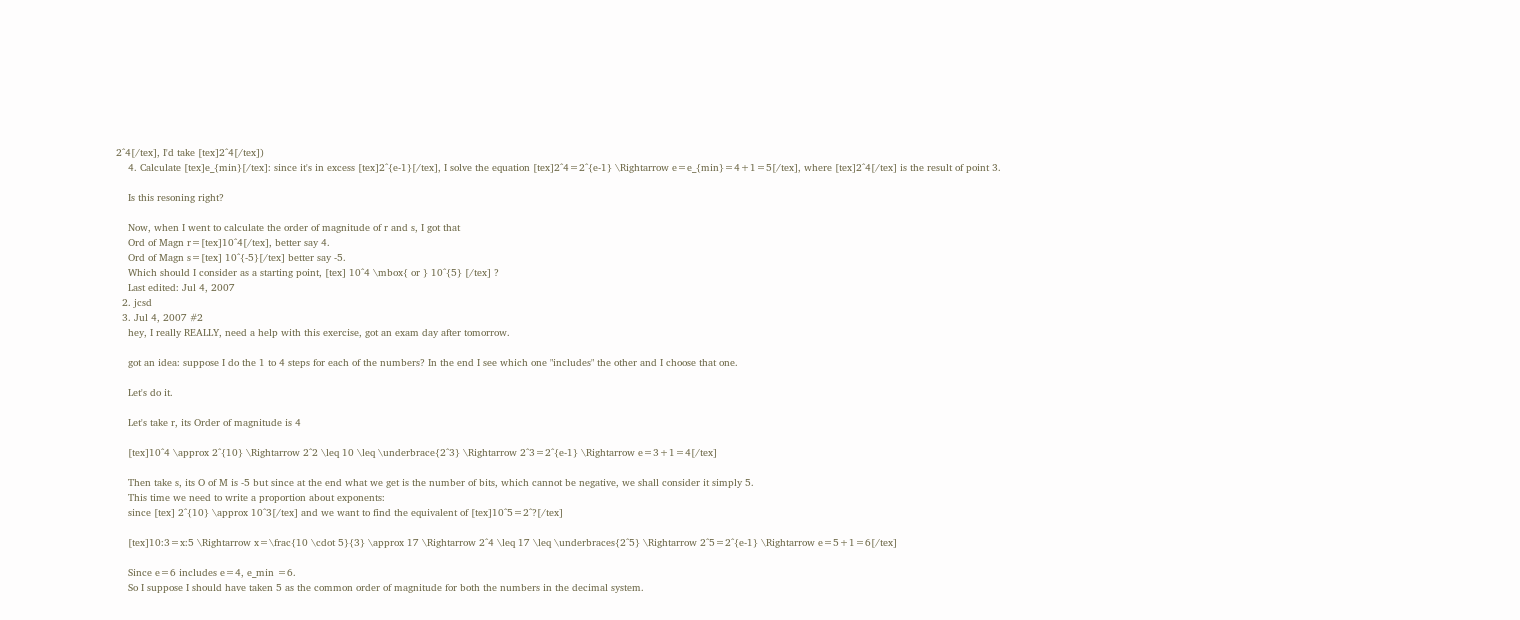2^4[/tex], I'd take [tex]2^4[/tex])
    4. Calculate [tex]e_{min}[/tex]: since it's in excess [tex]2^{e-1}[/tex], I solve the equation [tex]2^4=2^{e-1} \Rightarrow e=e_{min}=4+1=5[/tex], where [tex]2^4[/tex] is the result of point 3.

    Is this resoning right?

    Now, when I went to calculate the order of magnitude of r and s, I got that
    Ord of Magn r=[tex]10^4[/tex], better say 4.
    Ord of Magn s=[tex] 10^{-5}[/tex] better say -5.
    Which should I consider as a starting point, [tex] 10^4 \mbox{ or } 10^{5} [/tex] ?
    Last edited: Jul 4, 2007
  2. jcsd
  3. Jul 4, 2007 #2
    hey, I really REALLY, need a help with this exercise, got an exam day after tomorrow.

    got an idea: suppose I do the 1 to 4 steps for each of the numbers? In the end I see which one "includes" the other and I choose that one.

    Let's do it.

    Let's take r, its Order of magnitude is 4

    [tex]10^4 \approx 2^{10} \Rightarrow 2^2 \leq 10 \leq \underbrace{2^3} \Rightarrow 2^3=2^{e-1} \Rightarrow e=3+1=4[/tex]

    Then take s, its O of M is -5 but since at the end what we get is the number of bits, which cannot be negative, we shall consider it simply 5.
    This time we need to write a proportion about exponents:
    since [tex] 2^{10} \approx 10^3[/tex] and we want to find the equivalent of [tex]10^5=2^?[/tex]

    [tex]10:3=x:5 \Rightarrow x=\frac{10 \cdot 5}{3} \approx 17 \Rightarrow 2^4 \leq 17 \leq \underbraces{2^5} \Rightarrow 2^5=2^{e-1} \Rightarrow e=5+1=6[/tex]

    Since e=6 includes e=4, e_min =6.
    So I suppose I should have taken 5 as the common order of magnitude for both the numbers in the decimal system.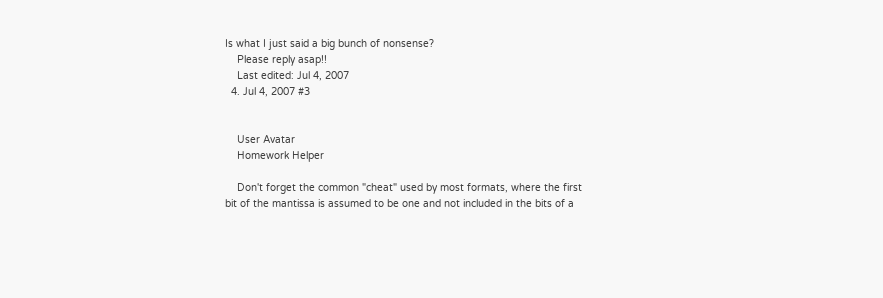Is what I just said a big bunch of nonsense?
    Please reply asap!!
    Last edited: Jul 4, 2007
  4. Jul 4, 2007 #3


    User Avatar
    Homework Helper

    Don't forget the common "cheat" used by most formats, where the first bit of the mantissa is assumed to be one and not included in the bits of a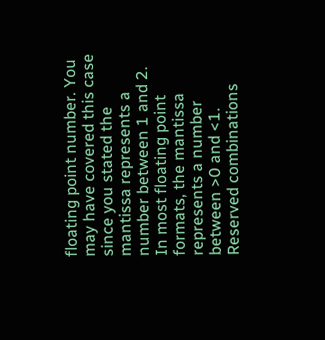floating point number. You may have covered this case since you stated the mantissa represents a number between 1 and 2. In most floating point formats, the mantissa represents a number between >0 and <1. Reserved combinations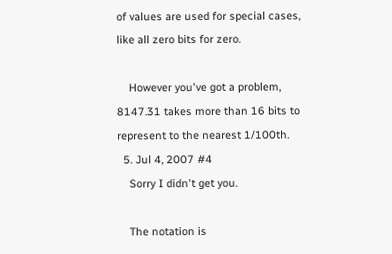of values are used for special cases, like all zero bits for zero.

    However you've got a problem, 8147.31 takes more than 16 bits to represent to the nearest 1/100th.
  5. Jul 4, 2007 #4
    Sorry I didn't get you.

    The notation is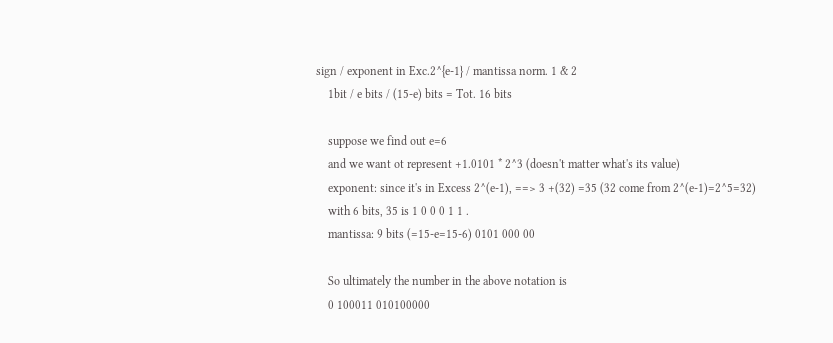sign / exponent in Exc.2^{e-1} / mantissa norm. 1 & 2
    1bit / e bits / (15-e) bits = Tot. 16 bits

    suppose we find out e=6
    and we want ot represent +1.0101 * 2^3 (doesn't matter what's its value)
    exponent: since it's in Excess 2^(e-1), ==> 3 +(32) =35 (32 come from 2^(e-1)=2^5=32)
    with 6 bits, 35 is 1 0 0 0 1 1 .
    mantissa: 9 bits (=15-e=15-6) 0101 000 00

    So ultimately the number in the above notation is
    0 100011 010100000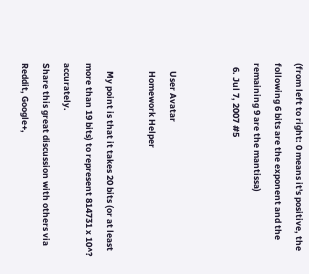(from left to right: 0 means it's positive, the following 6 bits are the exponent and the remaining 9 are the mantissa)
  6. Jul 7, 2007 #5


    User Avatar
    Homework Helper

    My point is that it takes 20 bits (or at least more than 19 bits) to represent 814731 x 10^? accurately.
Share this great discussion with others via Reddit, Google+,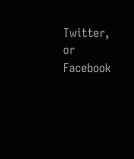Twitter, or Facebook